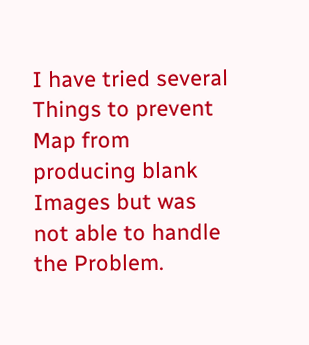I have tried several Things to prevent Map from producing blank Images but was not able to handle the Problem.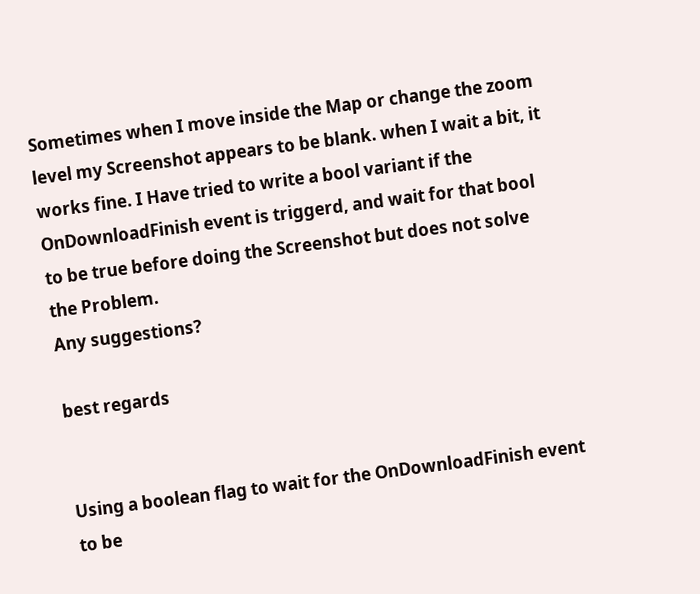Sometimes when I move inside the Map or change the zoom level my Screenshot appears to be blank. when I wait a bit, it works fine. I Have tried to write a bool variant if the OnDownloadFinish event is triggerd, and wait for that bool to be true before doing the Screenshot but does not solve the Problem.
Any suggestions?

best regards


Using a boolean flag to wait for the OnDownloadFinish event to be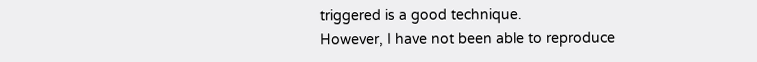triggered is a good technique.
However, I have not been able to reproduce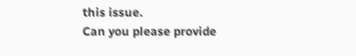this issue.
Can you please provide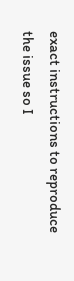exact instructions to reproduce the issue so I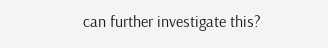can further investigate this?